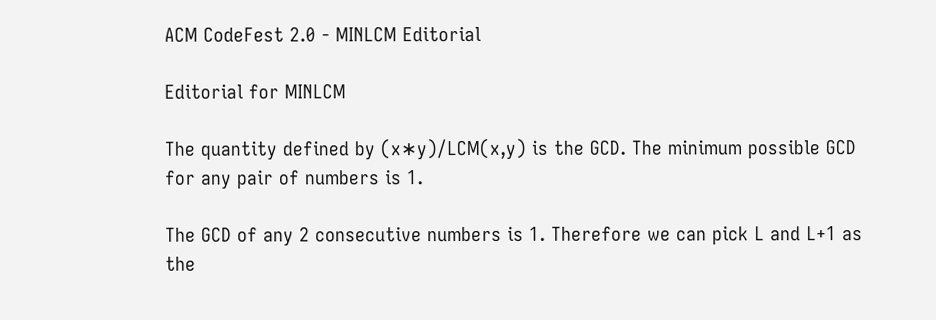ACM CodeFest 2.0 - MINLCM Editorial

Editorial for MINLCM

The quantity defined by (x∗y)/LCM(x,y) is the GCD. The minimum possible GCD for any pair of numbers is 1.

The GCD of any 2 consecutive numbers is 1. Therefore we can pick L and L+1 as the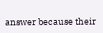answer because their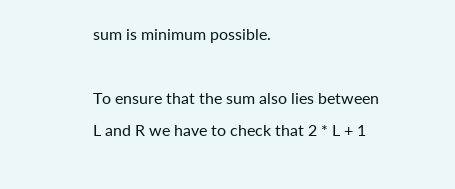sum is minimum possible.

To ensure that the sum also lies between L and R we have to check that 2 * L + 1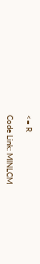<= R

Code Link: MINLCM